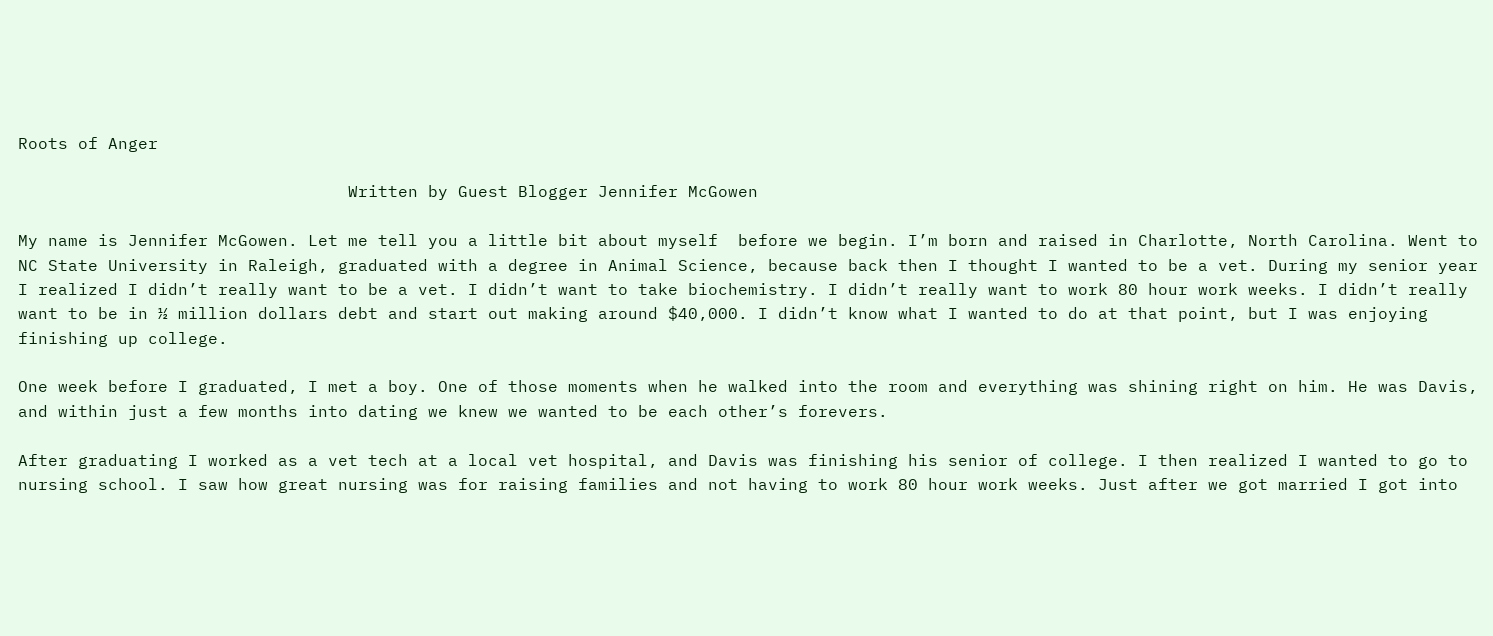Roots of Anger

                                 Written by Guest Blogger Jennifer McGowen

My name is Jennifer McGowen. Let me tell you a little bit about myself  before we begin. I’m born and raised in Charlotte, North Carolina. Went to NC State University in Raleigh, graduated with a degree in Animal Science, because back then I thought I wanted to be a vet. During my senior year I realized I didn’t really want to be a vet. I didn’t want to take biochemistry. I didn’t really want to work 80 hour work weeks. I didn’t really want to be in ½ million dollars debt and start out making around $40,000. I didn’t know what I wanted to do at that point, but I was enjoying finishing up college.

One week before I graduated, I met a boy. One of those moments when he walked into the room and everything was shining right on him. He was Davis, and within just a few months into dating we knew we wanted to be each other’s forevers.

After graduating I worked as a vet tech at a local vet hospital, and Davis was finishing his senior of college. I then realized I wanted to go to nursing school. I saw how great nursing was for raising families and not having to work 80 hour work weeks. Just after we got married I got into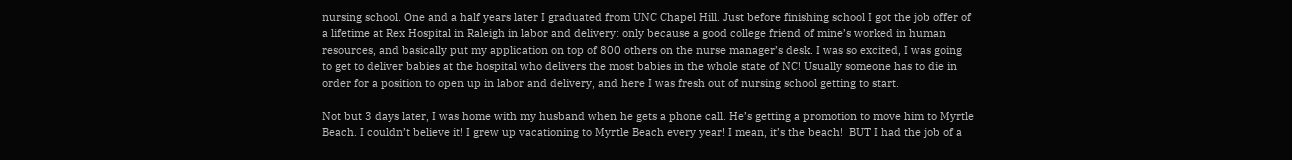nursing school. One and a half years later I graduated from UNC Chapel Hill. Just before finishing school I got the job offer of a lifetime at Rex Hospital in Raleigh in labor and delivery: only because a good college friend of mine’s worked in human resources, and basically put my application on top of 800 others on the nurse manager’s desk. I was so excited, I was going to get to deliver babies at the hospital who delivers the most babies in the whole state of NC! Usually someone has to die in order for a position to open up in labor and delivery, and here I was fresh out of nursing school getting to start.

Not but 3 days later, I was home with my husband when he gets a phone call. He’s getting a promotion to move him to Myrtle Beach. I couldn’t believe it! I grew up vacationing to Myrtle Beach every year! I mean, it’s the beach!  BUT I had the job of a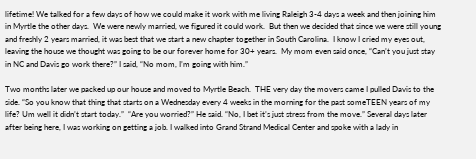lifetime! We talked for a few days of how we could make it work with me living Raleigh 3-4 days a week and then joining him in Myrtle the other days.  We were newly married, we figured it could work.  But then we decided that since we were still young and freshly 2 years married, it was best that we start a new chapter together in South Carolina.  I know I cried my eyes out, leaving the house we thought was going to be our forever home for 30+ years.  My mom even said once, “Can’t you just stay in NC and Davis go work there?” I said, “No mom, I’m going with him.”

Two months later we packed up our house and moved to Myrtle Beach.  THE very day the movers came I pulled Davis to the side. “So you know that thing that starts on a Wednesday every 4 weeks in the morning for the past someTEEN years of my life? Um well it didn’t start today.”  “Are you worried?” He said. “No, I bet it’s just stress from the move.” Several days later after being here, I was working on getting a job. I walked into Grand Strand Medical Center and spoke with a lady in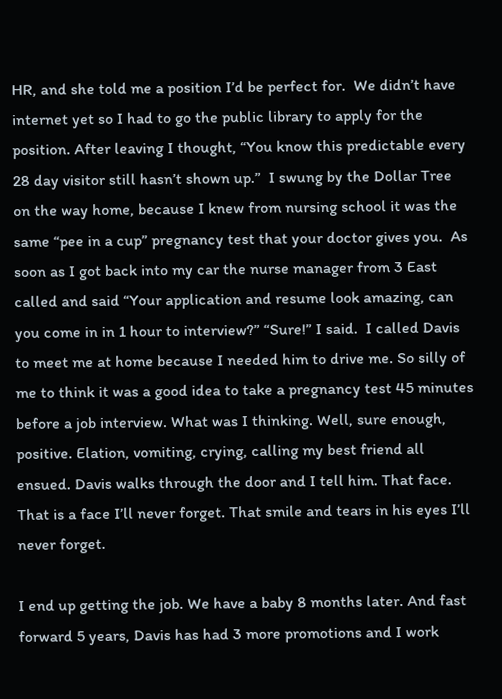HR, and she told me a position I’d be perfect for.  We didn’t have internet yet so I had to go the public library to apply for the position. After leaving I thought, “You know this predictable every 28 day visitor still hasn’t shown up.”  I swung by the Dollar Tree on the way home, because I knew from nursing school it was the same “pee in a cup” pregnancy test that your doctor gives you.  As soon as I got back into my car the nurse manager from 3 East called and said “Your application and resume look amazing, can you come in in 1 hour to interview?” “Sure!” I said.  I called Davis to meet me at home because I needed him to drive me. So silly of me to think it was a good idea to take a pregnancy test 45 minutes before a job interview. What was I thinking. Well, sure enough, positive. Elation, vomiting, crying, calling my best friend all ensued. Davis walks through the door and I tell him. That face. That is a face I’ll never forget. That smile and tears in his eyes I’ll never forget.

I end up getting the job. We have a baby 8 months later. And fast forward 5 years, Davis has had 3 more promotions and I work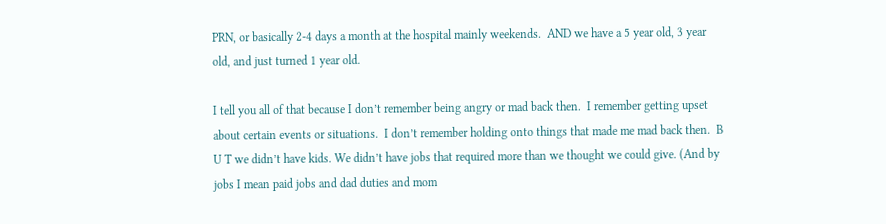PRN, or basically 2-4 days a month at the hospital mainly weekends.  AND we have a 5 year old, 3 year old, and just turned 1 year old.

I tell you all of that because I don’t remember being angry or mad back then.  I remember getting upset about certain events or situations.  I don’t remember holding onto things that made me mad back then.  B U T we didn’t have kids. We didn’t have jobs that required more than we thought we could give. (And by jobs I mean paid jobs and dad duties and mom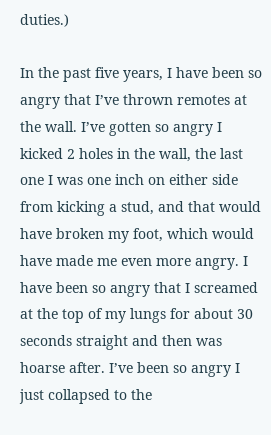duties.)

In the past five years, I have been so angry that I’ve thrown remotes at the wall. I’ve gotten so angry I kicked 2 holes in the wall, the last one I was one inch on either side from kicking a stud, and that would have broken my foot, which would have made me even more angry. I have been so angry that I screamed at the top of my lungs for about 30 seconds straight and then was hoarse after. I’ve been so angry I just collapsed to the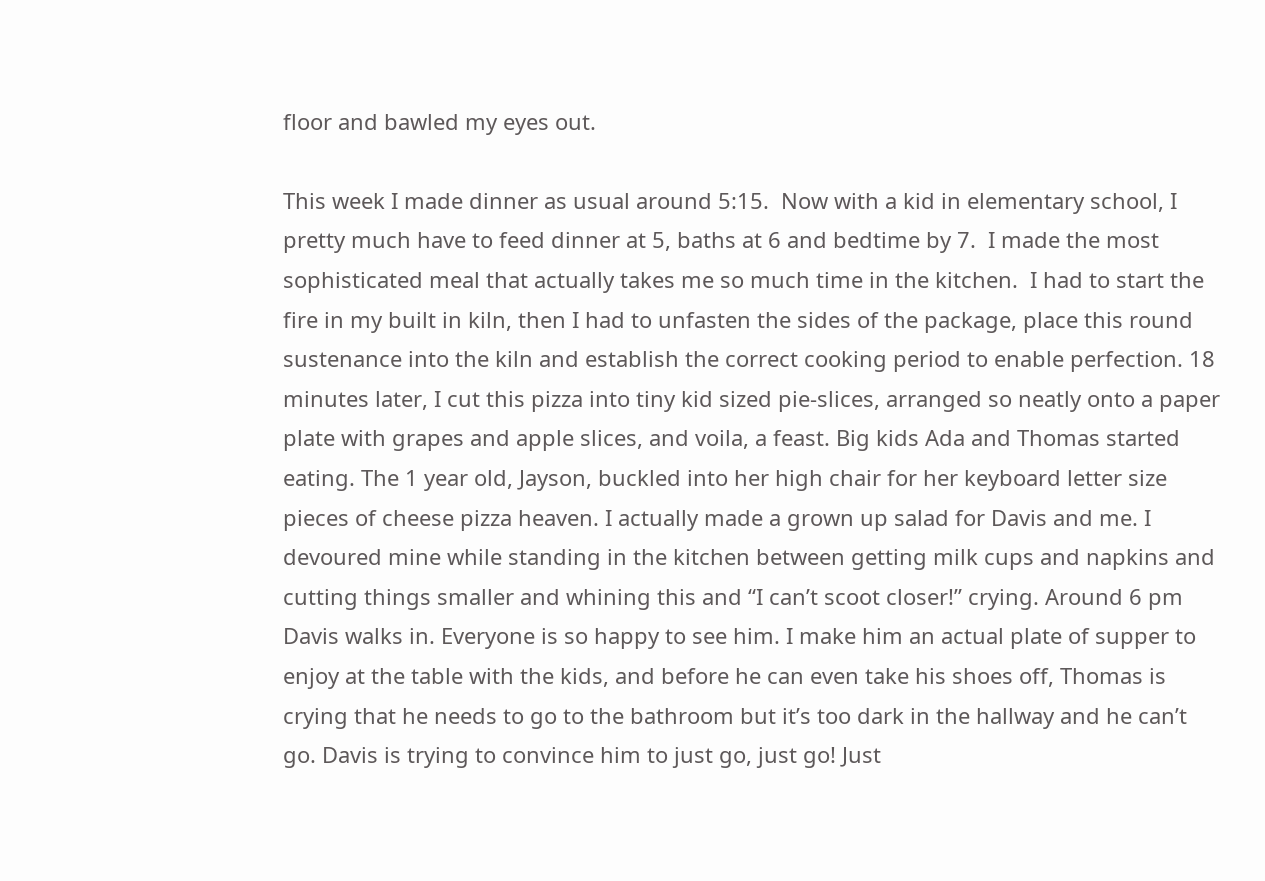floor and bawled my eyes out.

This week I made dinner as usual around 5:15.  Now with a kid in elementary school, I pretty much have to feed dinner at 5, baths at 6 and bedtime by 7.  I made the most sophisticated meal that actually takes me so much time in the kitchen.  I had to start the fire in my built in kiln, then I had to unfasten the sides of the package, place this round sustenance into the kiln and establish the correct cooking period to enable perfection. 18 minutes later, I cut this pizza into tiny kid sized pie-slices, arranged so neatly onto a paper plate with grapes and apple slices, and voila, a feast. Big kids Ada and Thomas started eating. The 1 year old, Jayson, buckled into her high chair for her keyboard letter size pieces of cheese pizza heaven. I actually made a grown up salad for Davis and me. I devoured mine while standing in the kitchen between getting milk cups and napkins and cutting things smaller and whining this and “I can’t scoot closer!” crying. Around 6 pm Davis walks in. Everyone is so happy to see him. I make him an actual plate of supper to enjoy at the table with the kids, and before he can even take his shoes off, Thomas is crying that he needs to go to the bathroom but it’s too dark in the hallway and he can’t go. Davis is trying to convince him to just go, just go! Just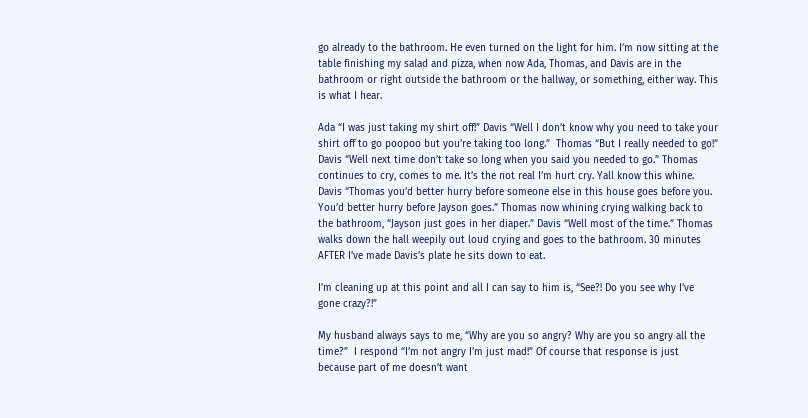go already to the bathroom. He even turned on the light for him. I’m now sitting at the table finishing my salad and pizza, when now Ada, Thomas, and Davis are in the bathroom or right outside the bathroom or the hallway, or something, either way. This is what I hear.

Ada “I was just taking my shirt off!” Davis “Well I don’t know why you need to take your shirt off to go poopoo but you’re taking too long.”  Thomas “But I really needed to go!” Davis “Well next time don’t take so long when you said you needed to go.” Thomas continues to cry, comes to me. It’s the not real I’m hurt cry. Yall know this whine. Davis “Thomas you’d better hurry before someone else in this house goes before you. You’d better hurry before Jayson goes.” Thomas now whining crying walking back to the bathroom, “Jayson just goes in her diaper.” Davis “Well most of the time.” Thomas walks down the hall weepily out loud crying and goes to the bathroom. 30 minutes AFTER I’ve made Davis’s plate he sits down to eat.

I’m cleaning up at this point and all I can say to him is, “See?! Do you see why I’ve gone crazy?!”

My husband always says to me, “Why are you so angry? Why are you so angry all the time?”  I respond “I’m not angry I’m just mad!” Of course that response is just because part of me doesn’t want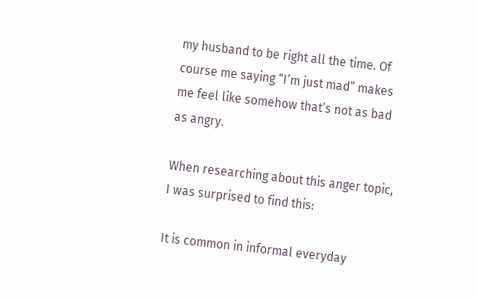my husband to be right all the time. Of course me saying “I’m just mad” makes me feel like somehow that’s not as bad as angry.

When researching about this anger topic, I was surprised to find this:

It is common in informal everyday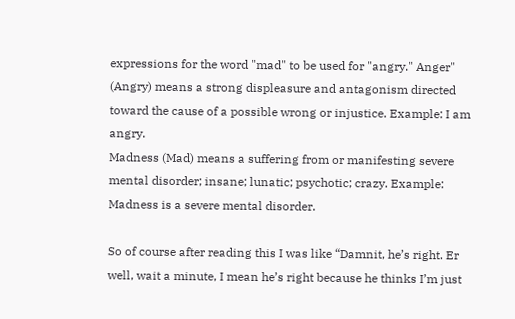expressions for the word "mad" to be used for "angry." Anger" (Angry) means a strong displeasure and antagonism directed toward the cause of a possible wrong or injustice. Example: I am angry.
Madness (Mad) means a suffering from or manifesting severe mental disorder; insane; lunatic; psychotic; crazy. Example: Madness is a severe mental disorder.

So of course after reading this I was like “Damnit, he’s right. Er well, wait a minute, I mean he’s right because he thinks I’m just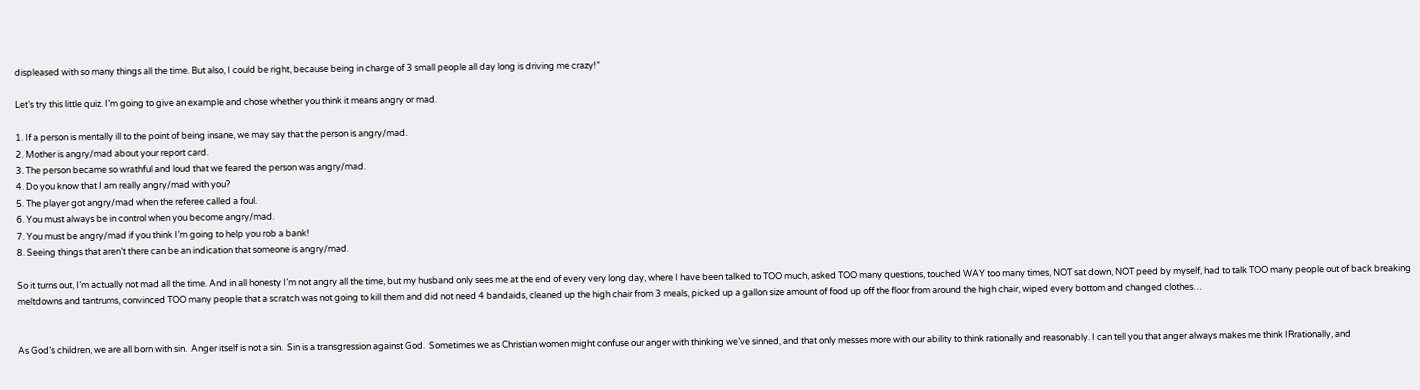displeased with so many things all the time. But also, I could be right, because being in charge of 3 small people all day long is driving me crazy!”

Let’s try this little quiz. I’m going to give an example and chose whether you think it means angry or mad.

1. If a person is mentally ill to the point of being insane, we may say that the person is angry/mad.
2. Mother is angry/mad about your report card.
3. The person became so wrathful and loud that we feared the person was angry/mad.
4. Do you know that I am really angry/mad with you?
5. The player got angry/mad when the referee called a foul.
6. You must always be in control when you become angry/mad.
7. You must be angry/mad if you think I’m going to help you rob a bank!
8. Seeing things that aren’t there can be an indication that someone is angry/mad.

So it turns out, I’m actually not mad all the time. And in all honesty I’m not angry all the time, but my husband only sees me at the end of every very long day, where I have been talked to TOO much, asked TOO many questions, touched WAY too many times, NOT sat down, NOT peed by myself, had to talk TOO many people out of back breaking meltdowns and tantrums, convinced TOO many people that a scratch was not going to kill them and did not need 4 bandaids, cleaned up the high chair from 3 meals, picked up a gallon size amount of food up off the floor from around the high chair, wiped every bottom and changed clothes…


As God’s children, we are all born with sin.  Anger itself is not a sin.  Sin is a transgression against God.  Sometimes we as Christian women might confuse our anger with thinking we’ve sinned, and that only messes more with our ability to think rationally and reasonably. I can tell you that anger always makes me think IRrationally, and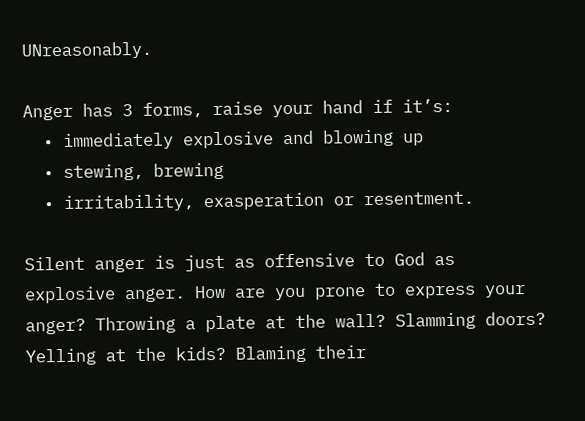UNreasonably.

Anger has 3 forms, raise your hand if it’s:
  • immediately explosive and blowing up
  • stewing, brewing
  • irritability, exasperation or resentment.

Silent anger is just as offensive to God as explosive anger. How are you prone to express your anger? Throwing a plate at the wall? Slamming doors? Yelling at the kids? Blaming their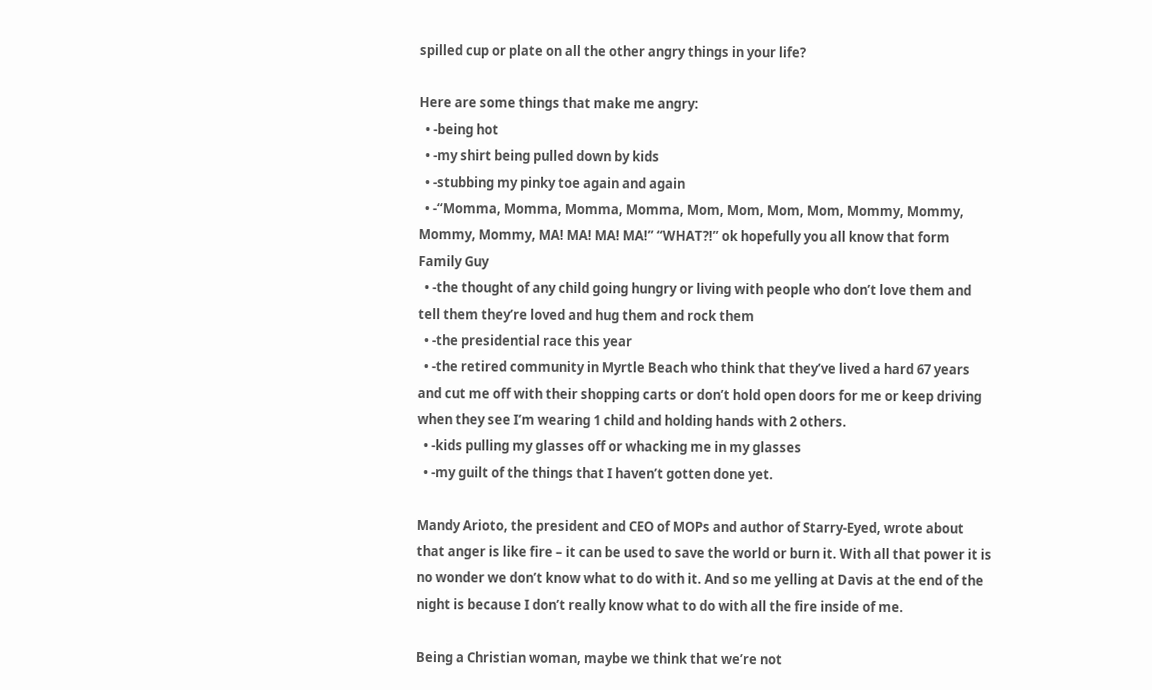spilled cup or plate on all the other angry things in your life?

Here are some things that make me angry:
  • -being hot
  • -my shirt being pulled down by kids
  • -stubbing my pinky toe again and again
  • -“Momma, Momma, Momma, Momma, Mom, Mom, Mom, Mom, Mommy, Mommy, Mommy, Mommy, MA! MA! MA! MA!” “WHAT?!” ok hopefully you all know that form Family Guy
  • -the thought of any child going hungry or living with people who don’t love them and tell them they’re loved and hug them and rock them
  • -the presidential race this year
  • -the retired community in Myrtle Beach who think that they’ve lived a hard 67 years and cut me off with their shopping carts or don’t hold open doors for me or keep driving when they see I’m wearing 1 child and holding hands with 2 others.
  • -kids pulling my glasses off or whacking me in my glasses
  • -my guilt of the things that I haven’t gotten done yet.

Mandy Arioto, the president and CEO of MOPs and author of Starry-Eyed, wrote about that anger is like fire – it can be used to save the world or burn it. With all that power it is no wonder we don’t know what to do with it. And so me yelling at Davis at the end of the night is because I don’t really know what to do with all the fire inside of me.

Being a Christian woman, maybe we think that we’re not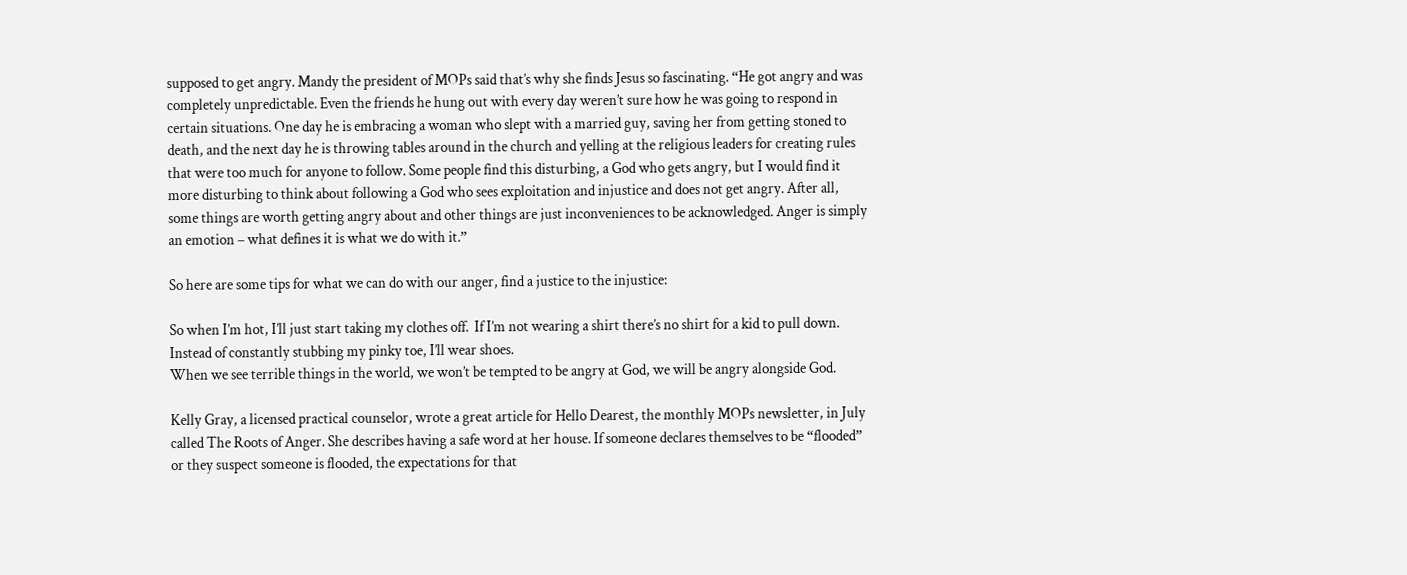supposed to get angry. Mandy the president of MOPs said that’s why she finds Jesus so fascinating. “He got angry and was completely unpredictable. Even the friends he hung out with every day weren’t sure how he was going to respond in certain situations. One day he is embracing a woman who slept with a married guy, saving her from getting stoned to death, and the next day he is throwing tables around in the church and yelling at the religious leaders for creating rules that were too much for anyone to follow. Some people find this disturbing, a God who gets angry, but I would find it more disturbing to think about following a God who sees exploitation and injustice and does not get angry. After all, some things are worth getting angry about and other things are just inconveniences to be acknowledged. Anger is simply an emotion – what defines it is what we do with it.”

So here are some tips for what we can do with our anger, find a justice to the injustice:

So when I’m hot, I’ll just start taking my clothes off.  If I’m not wearing a shirt there’s no shirt for a kid to pull down.
Instead of constantly stubbing my pinky toe, I’ll wear shoes.
When we see terrible things in the world, we won’t be tempted to be angry at God, we will be angry alongside God.

Kelly Gray, a licensed practical counselor, wrote a great article for Hello Dearest, the monthly MOPs newsletter, in July called The Roots of Anger. She describes having a safe word at her house. If someone declares themselves to be “flooded” or they suspect someone is flooded, the expectations for that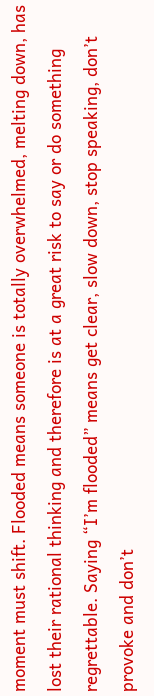moment must shift. Flooded means someone is totally overwhelmed, melting down, has lost their rational thinking and therefore is at a great risk to say or do something regrettable. Saying “I’m flooded” means get clear, slow down, stop speaking, don’t provoke and don’t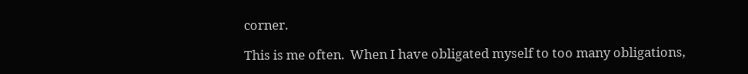corner.

This is me often.  When I have obligated myself to too many obligations,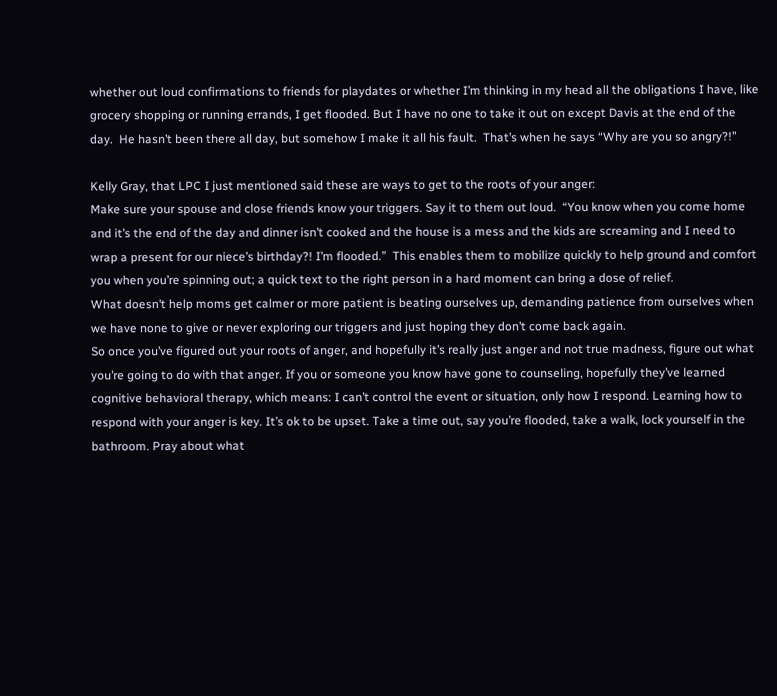whether out loud confirmations to friends for playdates or whether I’m thinking in my head all the obligations I have, like grocery shopping or running errands, I get flooded. But I have no one to take it out on except Davis at the end of the day.  He hasn’t been there all day, but somehow I make it all his fault.  That’s when he says “Why are you so angry?!”

Kelly Gray, that LPC I just mentioned said these are ways to get to the roots of your anger:
Make sure your spouse and close friends know your triggers. Say it to them out loud.  “You know when you come home and it’s the end of the day and dinner isn’t cooked and the house is a mess and the kids are screaming and I need to wrap a present for our niece’s birthday?! I’m flooded.”  This enables them to mobilize quickly to help ground and comfort you when you’re spinning out; a quick text to the right person in a hard moment can bring a dose of relief.
What doesn’t help moms get calmer or more patient is beating ourselves up, demanding patience from ourselves when we have none to give or never exploring our triggers and just hoping they don’t come back again.
So once you’ve figured out your roots of anger, and hopefully it’s really just anger and not true madness, figure out what you’re going to do with that anger. If you or someone you know have gone to counseling, hopefully they’ve learned cognitive behavioral therapy, which means: I can’t control the event or situation, only how I respond. Learning how to respond with your anger is key. It’s ok to be upset. Take a time out, say you’re flooded, take a walk, lock yourself in the bathroom. Pray about what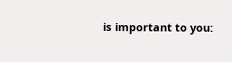is important to you: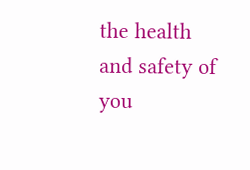the health and safety of you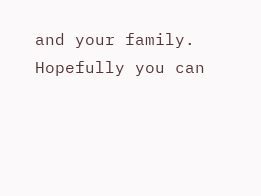and your family. Hopefully you can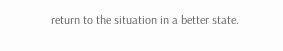return to the situation in a better state.